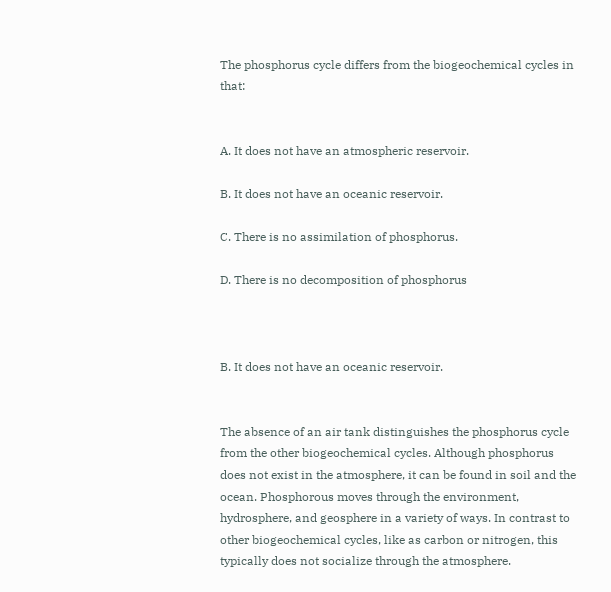The phosphorus cycle differs from the biogeochemical cycles in that:


A. It does not have an atmospheric reservoir.

B. It does not have an oceanic reservoir.

C. There is no assimilation of phosphorus.

D. There is no decomposition of phosphorus



B. It does not have an oceanic reservoir.


The absence of an air tank distinguishes the phosphorus cycle from the other biogeochemical cycles. Although phosphorus does not exist in the atmosphere, it can be found in soil and the ocean. Phosphorous moves through the environment, hydrosphere, and geosphere in a variety of ways. In contrast to other biogeochemical cycles, like as carbon or nitrogen, this typically does not socialize through the atmosphere.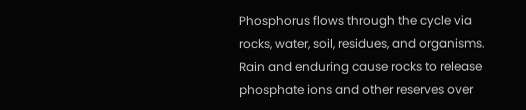Phosphorus flows through the cycle via rocks, water, soil, residues, and organisms. Rain and enduring cause rocks to release phosphate ions and other reserves over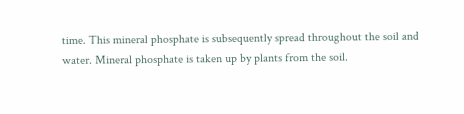time. This mineral phosphate is subsequently spread throughout the soil and water. Mineral phosphate is taken up by plants from the soil.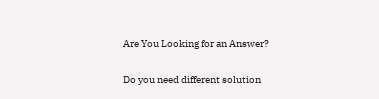Are You Looking for an Answer?

Do you need different solution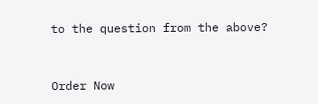to the question from the above?


Order Now